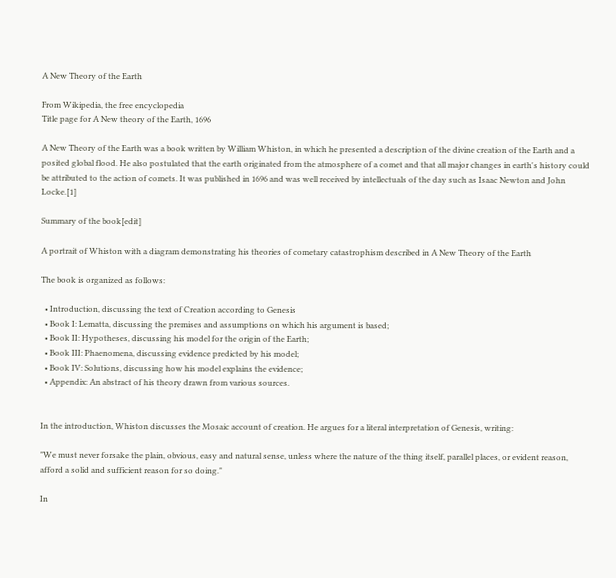A New Theory of the Earth

From Wikipedia, the free encyclopedia
Title page for A New theory of the Earth, 1696

A New Theory of the Earth was a book written by William Whiston, in which he presented a description of the divine creation of the Earth and a posited global flood. He also postulated that the earth originated from the atmosphere of a comet and that all major changes in earth's history could be attributed to the action of comets. It was published in 1696 and was well received by intellectuals of the day such as Isaac Newton and John Locke.[1]

Summary of the book[edit]

A portrait of Whiston with a diagram demonstrating his theories of cometary catastrophism described in A New Theory of the Earth

The book is organized as follows:

  • Introduction, discussing the text of Creation according to Genesis
  • Book I: Lematta, discussing the premises and assumptions on which his argument is based;
  • Book II: Hypotheses, discussing his model for the origin of the Earth;
  • Book III: Phaenomena, discussing evidence predicted by his model;
  • Book IV: Solutions, discussing how his model explains the evidence;
  • Appendix: An abstract of his theory drawn from various sources.


In the introduction, Whiston discusses the Mosaic account of creation. He argues for a literal interpretation of Genesis, writing:

"We must never forsake the plain, obvious, easy and natural sense, unless where the nature of the thing itself, parallel places, or evident reason, afford a solid and sufficient reason for so doing."

In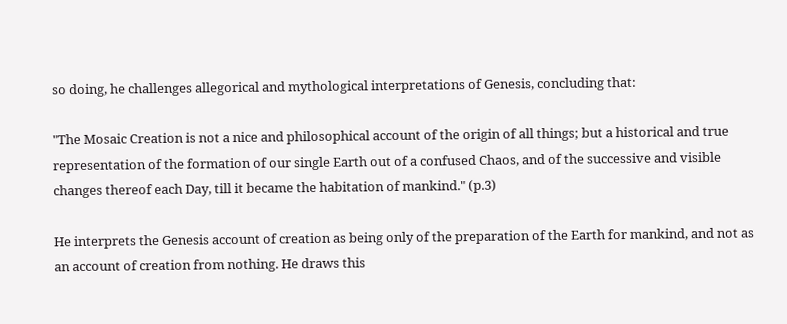so doing, he challenges allegorical and mythological interpretations of Genesis, concluding that:

"The Mosaic Creation is not a nice and philosophical account of the origin of all things; but a historical and true representation of the formation of our single Earth out of a confused Chaos, and of the successive and visible changes thereof each Day, till it became the habitation of mankind." (p.3)

He interprets the Genesis account of creation as being only of the preparation of the Earth for mankind, and not as an account of creation from nothing. He draws this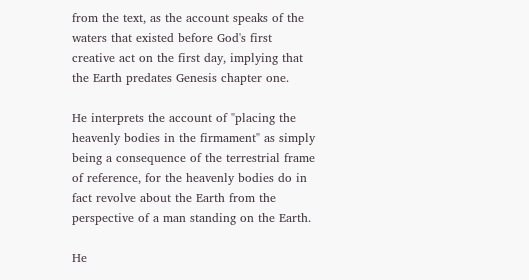from the text, as the account speaks of the waters that existed before God's first creative act on the first day, implying that the Earth predates Genesis chapter one.

He interprets the account of "placing the heavenly bodies in the firmament" as simply being a consequence of the terrestrial frame of reference, for the heavenly bodies do in fact revolve about the Earth from the perspective of a man standing on the Earth.

He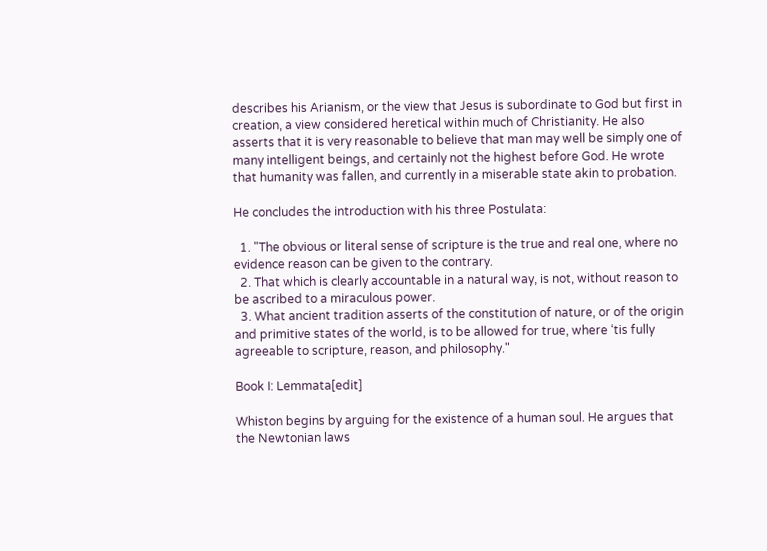describes his Arianism, or the view that Jesus is subordinate to God but first in creation, a view considered heretical within much of Christianity. He also asserts that it is very reasonable to believe that man may well be simply one of many intelligent beings, and certainly not the highest before God. He wrote that humanity was fallen, and currently in a miserable state akin to probation.

He concludes the introduction with his three Postulata:

  1. "The obvious or literal sense of scripture is the true and real one, where no evidence reason can be given to the contrary.
  2. That which is clearly accountable in a natural way, is not, without reason to be ascribed to a miraculous power.
  3. What ancient tradition asserts of the constitution of nature, or of the origin and primitive states of the world, is to be allowed for true, where ‘tis fully agreeable to scripture, reason, and philosophy."

Book I: Lemmata[edit]

Whiston begins by arguing for the existence of a human soul. He argues that the Newtonian laws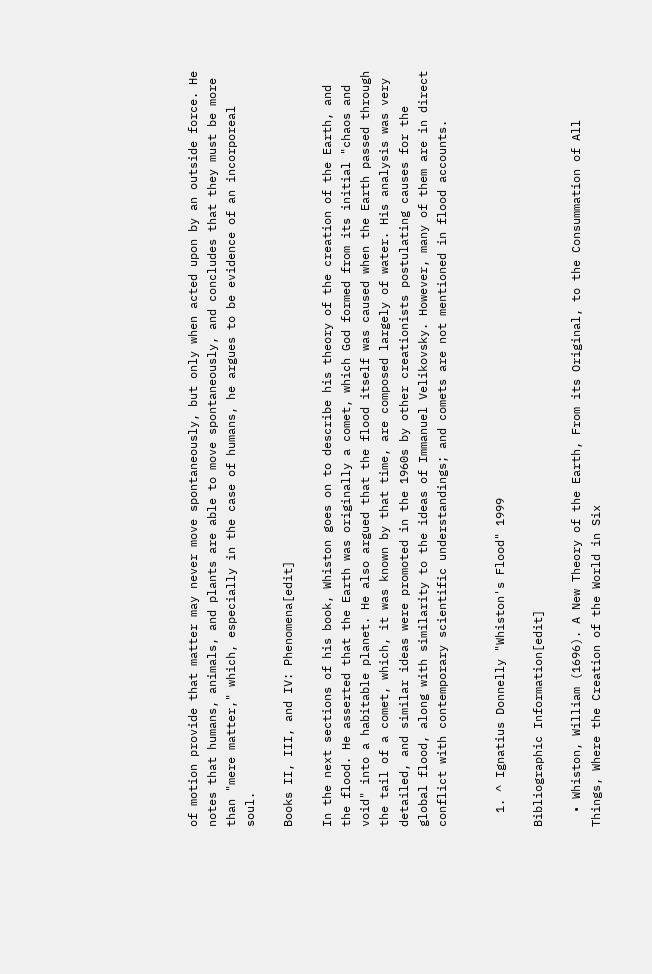of motion provide that matter may never move spontaneously, but only when acted upon by an outside force. He notes that humans, animals, and plants are able to move spontaneously, and concludes that they must be more than "mere matter," which, especially in the case of humans, he argues to be evidence of an incorporeal soul.

Books II, III, and IV: Phenomena[edit]

In the next sections of his book, Whiston goes on to describe his theory of the creation of the Earth, and the flood. He asserted that the Earth was originally a comet, which God formed from its initial "chaos and void" into a habitable planet. He also argued that the flood itself was caused when the Earth passed through the tail of a comet, which, it was known by that time, are composed largely of water. His analysis was very detailed, and similar ideas were promoted in the 1960s by other creationists postulating causes for the global flood, along with similarity to the ideas of Immanuel Velikovsky. However, many of them are in direct conflict with contemporary scientific understandings; and comets are not mentioned in flood accounts.


  1. ^ Ignatius Donnelly "Whiston's Flood" 1999

Bibliographic Information[edit]

  • Whiston, William (1696). A New Theory of the Earth, From its Original, to the Consummation of All Things, Where the Creation of the World in Six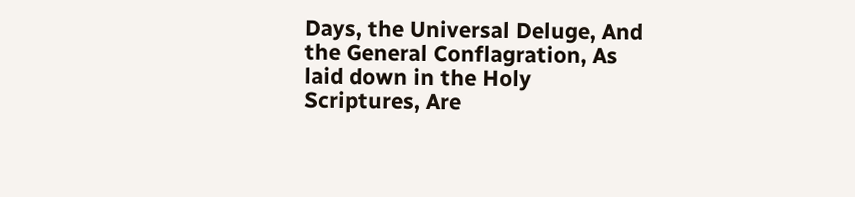Days, the Universal Deluge, And the General Conflagration, As laid down in the Holy Scriptures, Are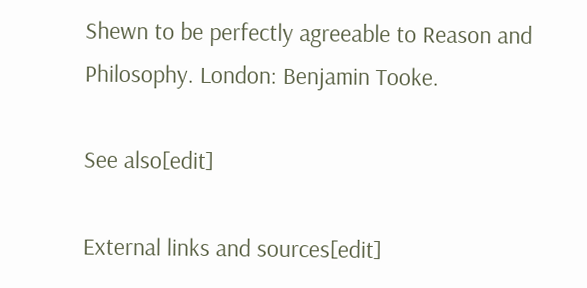Shewn to be perfectly agreeable to Reason and Philosophy. London: Benjamin Tooke.

See also[edit]

External links and sources[edit]